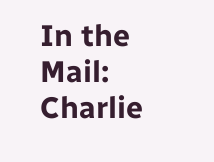In the Mail: Charlie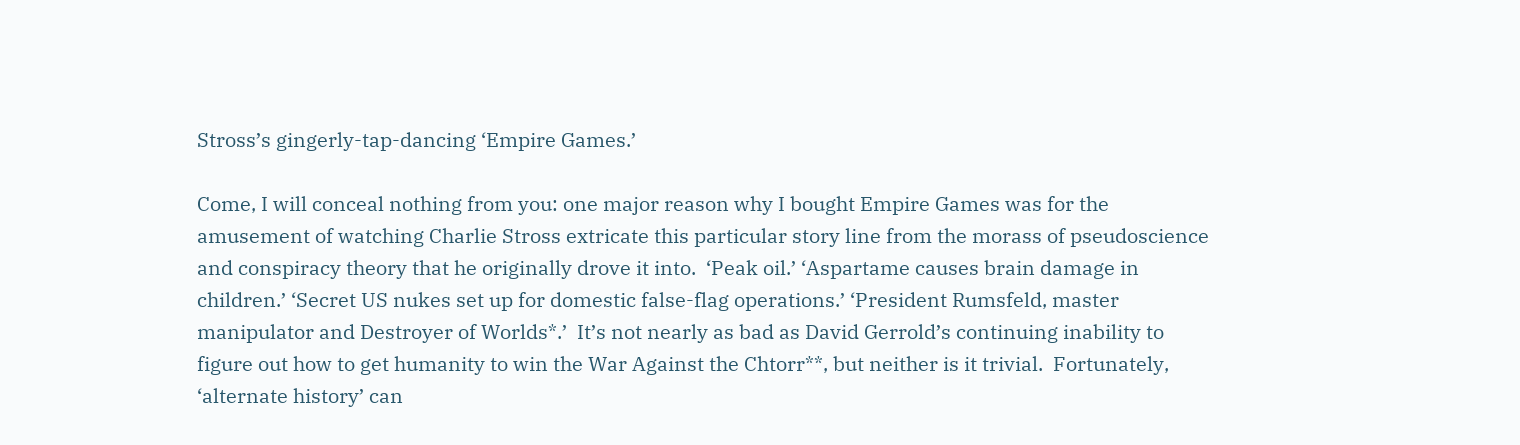Stross’s gingerly-tap-dancing ‘Empire Games.’

Come, I will conceal nothing from you: one major reason why I bought Empire Games was for the amusement of watching Charlie Stross extricate this particular story line from the morass of pseudoscience and conspiracy theory that he originally drove it into.  ‘Peak oil.’ ‘Aspartame causes brain damage in children.’ ‘Secret US nukes set up for domestic false-flag operations.’ ‘President Rumsfeld, master manipulator and Destroyer of Worlds*.’  It’s not nearly as bad as David Gerrold’s continuing inability to figure out how to get humanity to win the War Against the Chtorr**, but neither is it trivial.  Fortunately, ‘alternate history’ can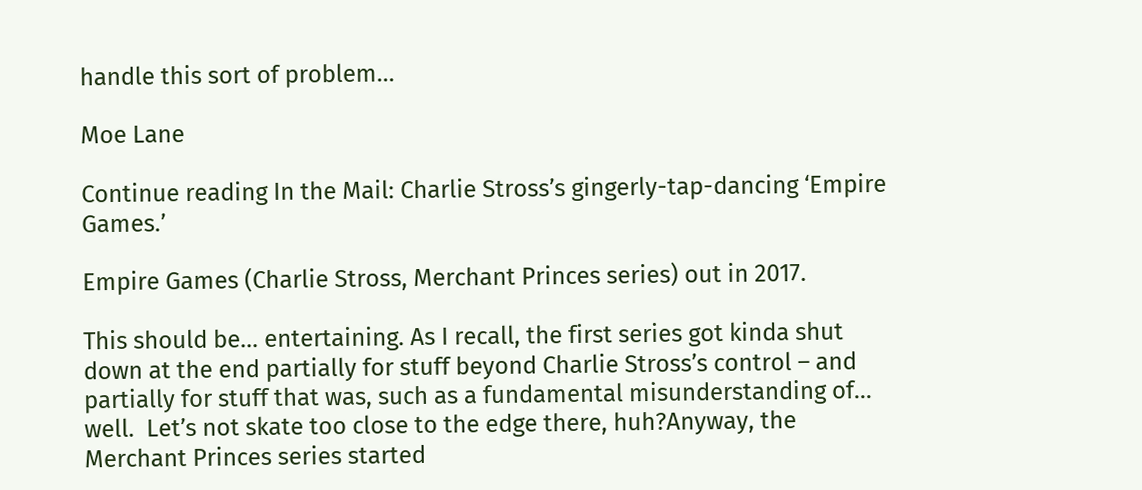handle this sort of problem…

Moe Lane

Continue reading In the Mail: Charlie Stross’s gingerly-tap-dancing ‘Empire Games.’

Empire Games (Charlie Stross, Merchant Princes series) out in 2017.

This should be… entertaining. As I recall, the first series got kinda shut down at the end partially for stuff beyond Charlie Stross’s control – and partially for stuff that was, such as a fundamental misunderstanding of… well.  Let’s not skate too close to the edge there, huh?Anyway, the Merchant Princes series started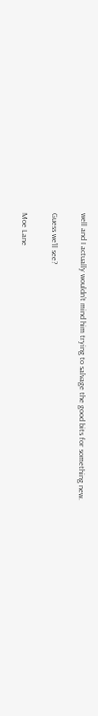well and I actually wouldn’t mind him trying to salvage the good bits for something new.

Guess we’ll see?

Moe Lane